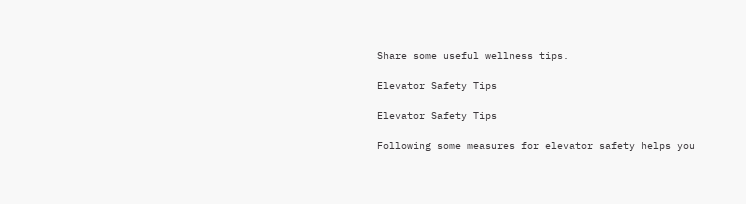Share some useful wellness tips.

Elevator Safety Tips

Elevator Safety Tips

Following some measures for elevator safety helps you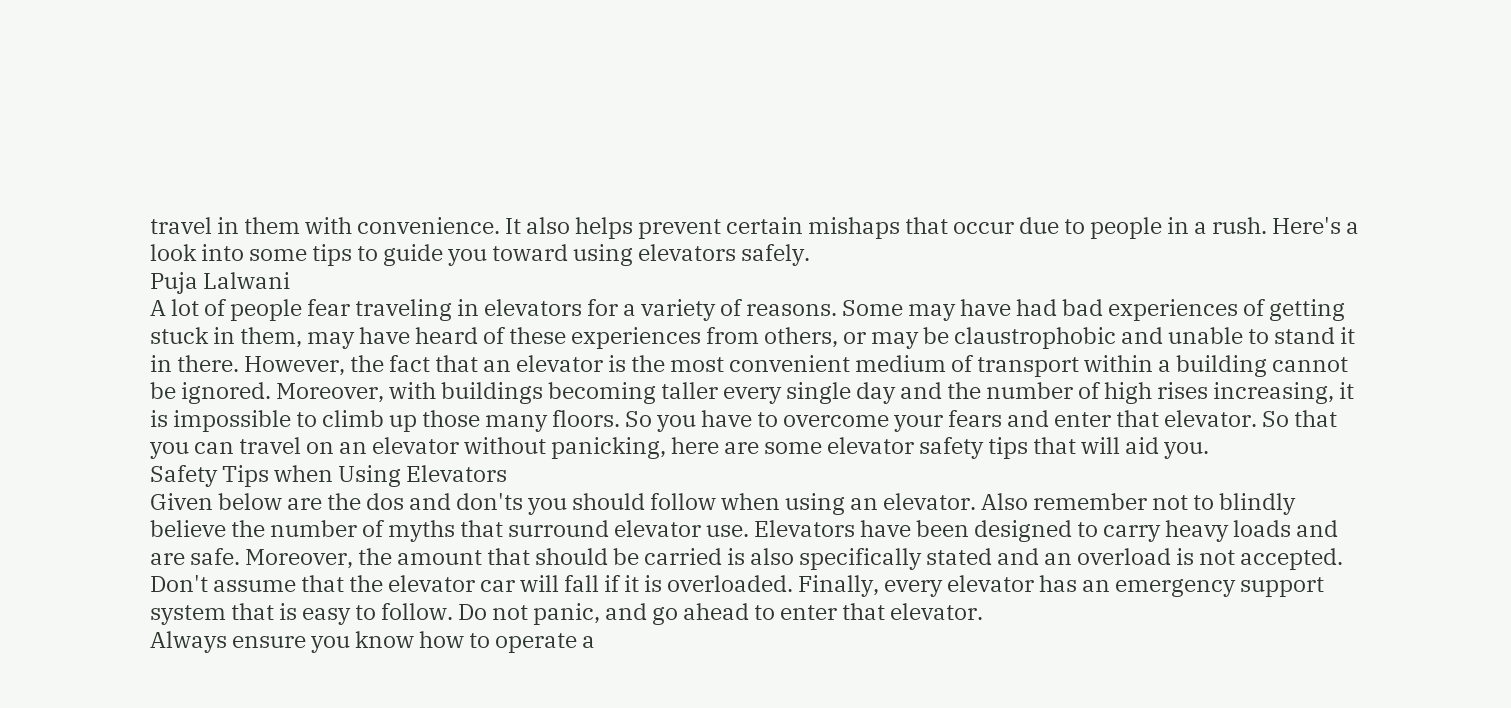travel in them with convenience. It also helps prevent certain mishaps that occur due to people in a rush. Here's a look into some tips to guide you toward using elevators safely.
Puja Lalwani
A lot of people fear traveling in elevators for a variety of reasons. Some may have had bad experiences of getting stuck in them, may have heard of these experiences from others, or may be claustrophobic and unable to stand it in there. However, the fact that an elevator is the most convenient medium of transport within a building cannot be ignored. Moreover, with buildings becoming taller every single day and the number of high rises increasing, it is impossible to climb up those many floors. So you have to overcome your fears and enter that elevator. So that you can travel on an elevator without panicking, here are some elevator safety tips that will aid you.
Safety Tips when Using Elevators
Given below are the dos and don'ts you should follow when using an elevator. Also remember not to blindly believe the number of myths that surround elevator use. Elevators have been designed to carry heavy loads and are safe. Moreover, the amount that should be carried is also specifically stated and an overload is not accepted. Don't assume that the elevator car will fall if it is overloaded. Finally, every elevator has an emergency support system that is easy to follow. Do not panic, and go ahead to enter that elevator.
Always ensure you know how to operate a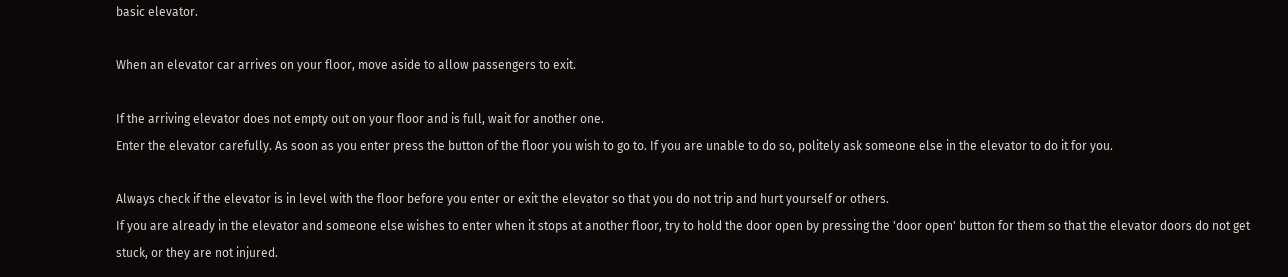basic elevator.

When an elevator car arrives on your floor, move aside to allow passengers to exit.

If the arriving elevator does not empty out on your floor and is full, wait for another one.
Enter the elevator carefully. As soon as you enter press the button of the floor you wish to go to. If you are unable to do so, politely ask someone else in the elevator to do it for you.

Always check if the elevator is in level with the floor before you enter or exit the elevator so that you do not trip and hurt yourself or others.
If you are already in the elevator and someone else wishes to enter when it stops at another floor, try to hold the door open by pressing the 'door open' button for them so that the elevator doors do not get stuck, or they are not injured.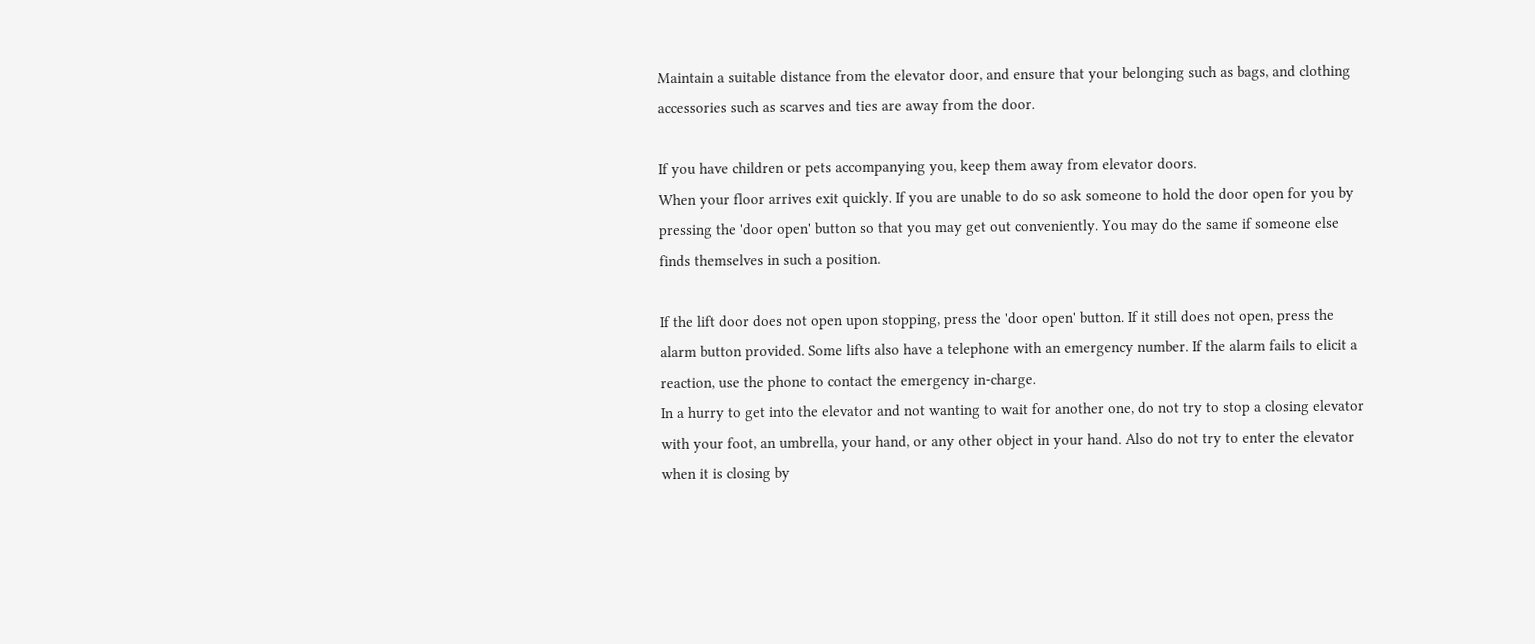Maintain a suitable distance from the elevator door, and ensure that your belonging such as bags, and clothing accessories such as scarves and ties are away from the door.

If you have children or pets accompanying you, keep them away from elevator doors.
When your floor arrives exit quickly. If you are unable to do so ask someone to hold the door open for you by pressing the 'door open' button so that you may get out conveniently. You may do the same if someone else finds themselves in such a position.

If the lift door does not open upon stopping, press the 'door open' button. If it still does not open, press the alarm button provided. Some lifts also have a telephone with an emergency number. If the alarm fails to elicit a reaction, use the phone to contact the emergency in-charge.
In a hurry to get into the elevator and not wanting to wait for another one, do not try to stop a closing elevator with your foot, an umbrella, your hand, or any other object in your hand. Also do not try to enter the elevator when it is closing by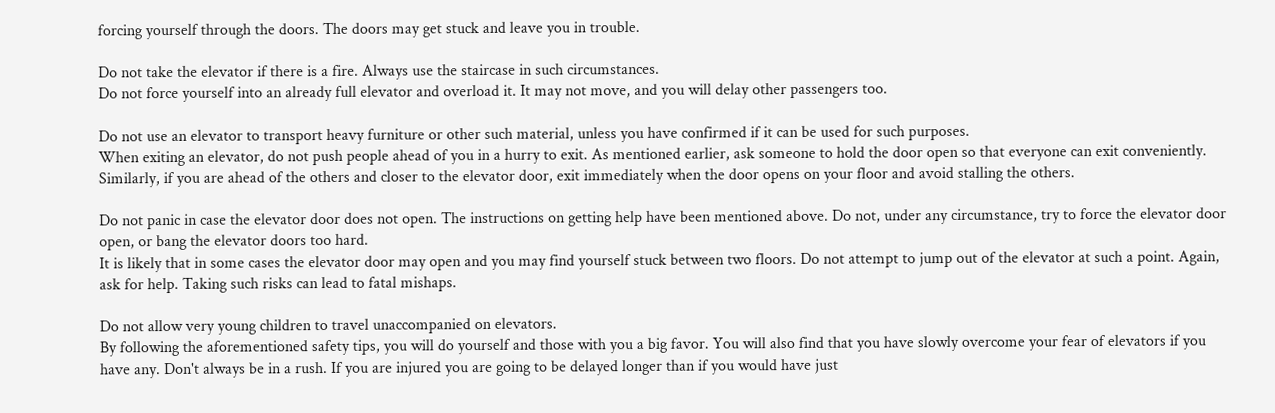forcing yourself through the doors. The doors may get stuck and leave you in trouble.

Do not take the elevator if there is a fire. Always use the staircase in such circumstances.
Do not force yourself into an already full elevator and overload it. It may not move, and you will delay other passengers too.

Do not use an elevator to transport heavy furniture or other such material, unless you have confirmed if it can be used for such purposes.
When exiting an elevator, do not push people ahead of you in a hurry to exit. As mentioned earlier, ask someone to hold the door open so that everyone can exit conveniently. Similarly, if you are ahead of the others and closer to the elevator door, exit immediately when the door opens on your floor and avoid stalling the others.

Do not panic in case the elevator door does not open. The instructions on getting help have been mentioned above. Do not, under any circumstance, try to force the elevator door open, or bang the elevator doors too hard.
It is likely that in some cases the elevator door may open and you may find yourself stuck between two floors. Do not attempt to jump out of the elevator at such a point. Again, ask for help. Taking such risks can lead to fatal mishaps.

Do not allow very young children to travel unaccompanied on elevators.
By following the aforementioned safety tips, you will do yourself and those with you a big favor. You will also find that you have slowly overcome your fear of elevators if you have any. Don't always be in a rush. If you are injured you are going to be delayed longer than if you would have just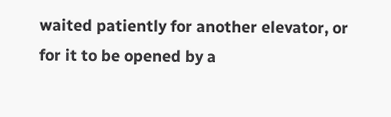waited patiently for another elevator, or for it to be opened by a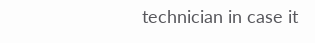technician in case it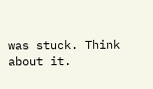was stuck. Think about it.